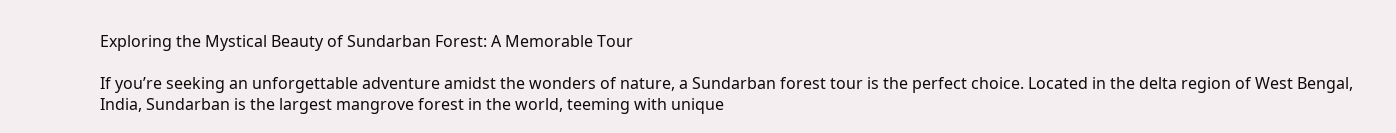Exploring the Mystical Beauty of Sundarban Forest: A Memorable Tour

If you’re seeking an unforgettable adventure amidst the wonders of nature, a Sundarban forest tour is the perfect choice. Located in the delta region of West Bengal, India, Sundarban is the largest mangrove forest in the world, teeming with unique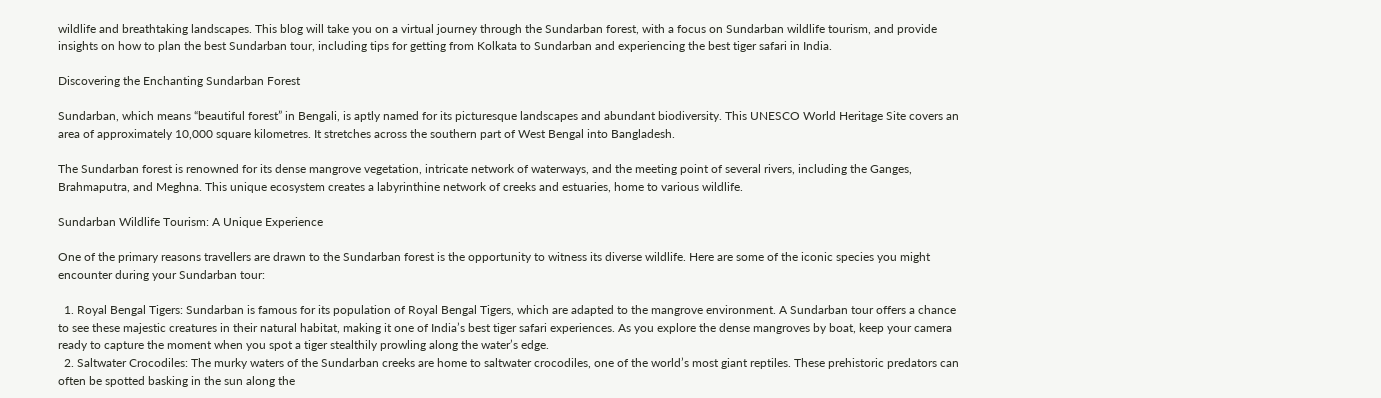wildlife and breathtaking landscapes. This blog will take you on a virtual journey through the Sundarban forest, with a focus on Sundarban wildlife tourism, and provide insights on how to plan the best Sundarban tour, including tips for getting from Kolkata to Sundarban and experiencing the best tiger safari in India.

Discovering the Enchanting Sundarban Forest

Sundarban, which means “beautiful forest” in Bengali, is aptly named for its picturesque landscapes and abundant biodiversity. This UNESCO World Heritage Site covers an area of approximately 10,000 square kilometres. It stretches across the southern part of West Bengal into Bangladesh.

The Sundarban forest is renowned for its dense mangrove vegetation, intricate network of waterways, and the meeting point of several rivers, including the Ganges, Brahmaputra, and Meghna. This unique ecosystem creates a labyrinthine network of creeks and estuaries, home to various wildlife.

Sundarban Wildlife Tourism: A Unique Experience

One of the primary reasons travellers are drawn to the Sundarban forest is the opportunity to witness its diverse wildlife. Here are some of the iconic species you might encounter during your Sundarban tour:

  1. Royal Bengal Tigers: Sundarban is famous for its population of Royal Bengal Tigers, which are adapted to the mangrove environment. A Sundarban tour offers a chance to see these majestic creatures in their natural habitat, making it one of India’s best tiger safari experiences. As you explore the dense mangroves by boat, keep your camera ready to capture the moment when you spot a tiger stealthily prowling along the water’s edge.
  2. Saltwater Crocodiles: The murky waters of the Sundarban creeks are home to saltwater crocodiles, one of the world’s most giant reptiles. These prehistoric predators can often be spotted basking in the sun along the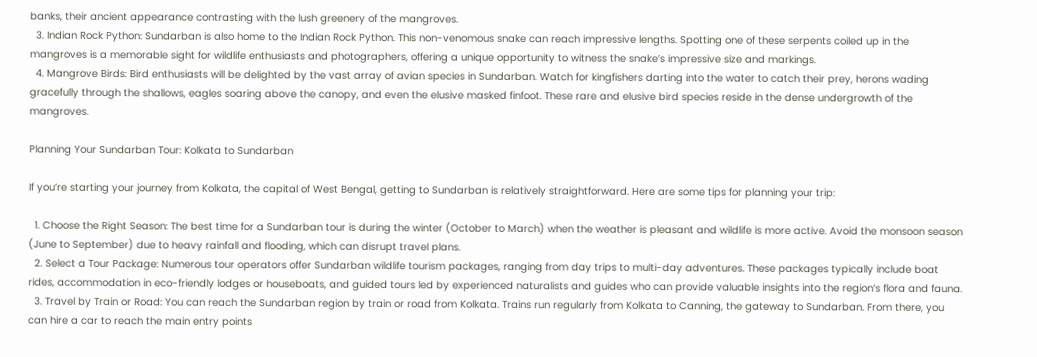banks, their ancient appearance contrasting with the lush greenery of the mangroves.
  3. Indian Rock Python: Sundarban is also home to the Indian Rock Python. This non-venomous snake can reach impressive lengths. Spotting one of these serpents coiled up in the mangroves is a memorable sight for wildlife enthusiasts and photographers, offering a unique opportunity to witness the snake’s impressive size and markings.
  4. Mangrove Birds: Bird enthusiasts will be delighted by the vast array of avian species in Sundarban. Watch for kingfishers darting into the water to catch their prey, herons wading gracefully through the shallows, eagles soaring above the canopy, and even the elusive masked finfoot. These rare and elusive bird species reside in the dense undergrowth of the mangroves.

Planning Your Sundarban Tour: Kolkata to Sundarban

If you’re starting your journey from Kolkata, the capital of West Bengal, getting to Sundarban is relatively straightforward. Here are some tips for planning your trip:

  1. Choose the Right Season: The best time for a Sundarban tour is during the winter (October to March) when the weather is pleasant and wildlife is more active. Avoid the monsoon season (June to September) due to heavy rainfall and flooding, which can disrupt travel plans.
  2. Select a Tour Package: Numerous tour operators offer Sundarban wildlife tourism packages, ranging from day trips to multi-day adventures. These packages typically include boat rides, accommodation in eco-friendly lodges or houseboats, and guided tours led by experienced naturalists and guides who can provide valuable insights into the region’s flora and fauna.
  3. Travel by Train or Road: You can reach the Sundarban region by train or road from Kolkata. Trains run regularly from Kolkata to Canning, the gateway to Sundarban. From there, you can hire a car to reach the main entry points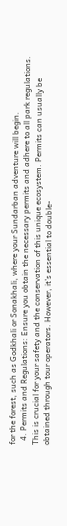for the forest, such as Godkhali or Sonakhali, where your Sundarban adventure will begin.
  4. Permits and Regulations: Ensure you obtain the necessary permits and adhere to all park regulations. This is crucial for your safety and the conservation of this unique ecosystem. Permits can usually be obtained through tour operators. However, it’s essential to double-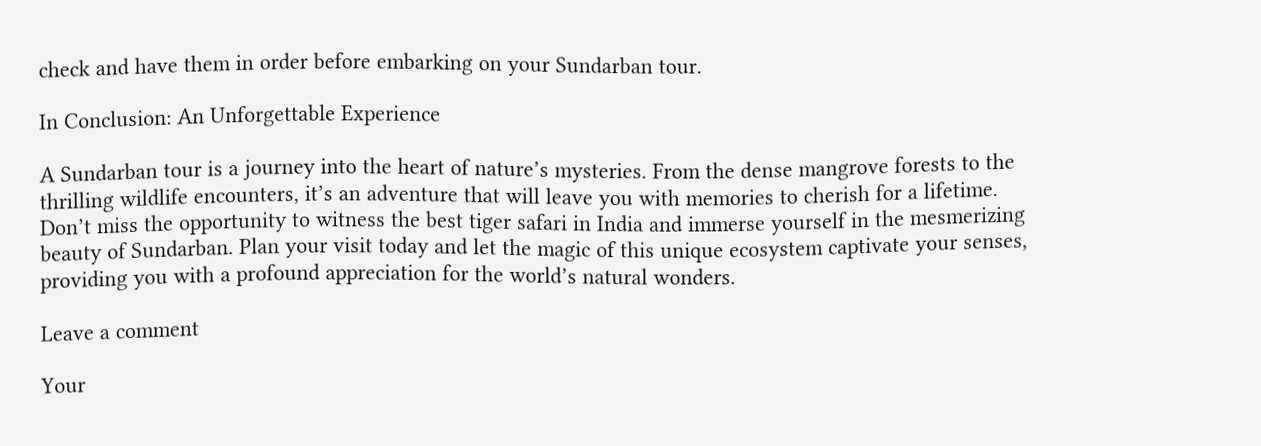check and have them in order before embarking on your Sundarban tour.

In Conclusion: An Unforgettable Experience

A Sundarban tour is a journey into the heart of nature’s mysteries. From the dense mangrove forests to the thrilling wildlife encounters, it’s an adventure that will leave you with memories to cherish for a lifetime. Don’t miss the opportunity to witness the best tiger safari in India and immerse yourself in the mesmerizing beauty of Sundarban. Plan your visit today and let the magic of this unique ecosystem captivate your senses, providing you with a profound appreciation for the world’s natural wonders.

Leave a comment

Your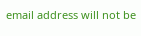email address will not be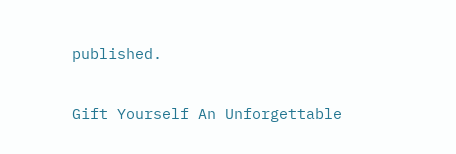published.

Gift Yourself An Unforgettable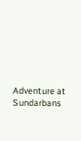Adventure at Sundarbans